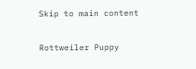Skip to main content

Rottweiler Puppy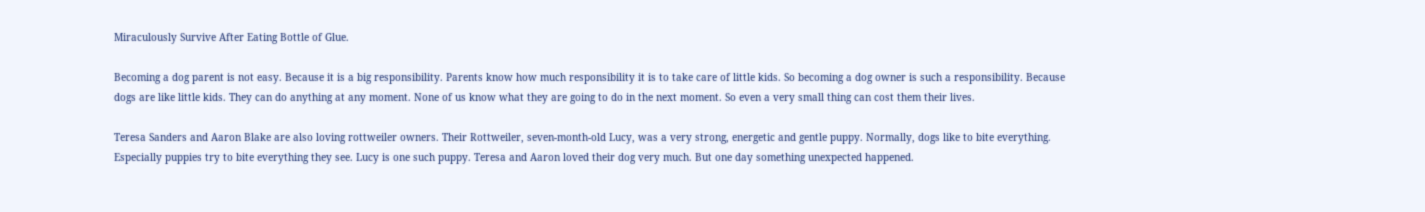Miraculously Survive After Eating Bottle of Glue.

Becoming a dog parent is not easy. Because it is a big responsibility. Parents know how much responsibility it is to take care of little kids. So becoming a dog owner is such a responsibility. Because dogs are like little kids. They can do anything at any moment. None of us know what they are going to do in the next moment. So even a very small thing can cost them their lives.

Teresa Sanders and Aaron Blake are also loving rottweiler owners. Their Rottweiler, seven-month-old Lucy, was a very strong, energetic and gentle puppy. Normally, dogs like to bite everything. Especially puppies try to bite everything they see. Lucy is one such puppy. Teresa and Aaron loved their dog very much. But one day something unexpected happened.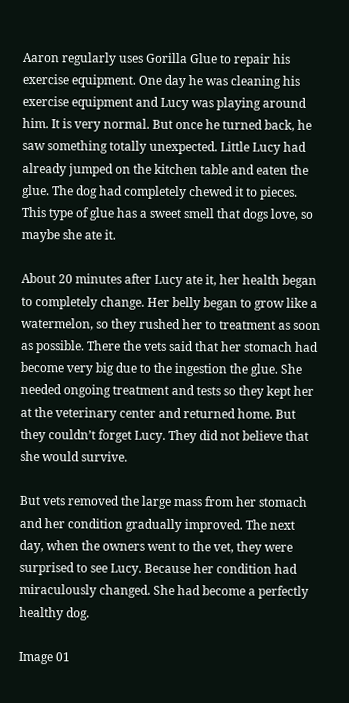Aaron regularly uses Gorilla Glue to repair his exercise equipment. One day he was cleaning his exercise equipment and Lucy was playing around him. It is very normal. But once he turned back, he saw something totally unexpected. Little Lucy had already jumped on the kitchen table and eaten the glue. The dog had completely chewed it to pieces. This type of glue has a sweet smell that dogs love, so maybe she ate it.

About 20 minutes after Lucy ate it, her health began to completely change. Her belly began to grow like a watermelon, so they rushed her to treatment as soon as possible. There the vets said that her stomach had become very big due to the ingestion the glue. She needed ongoing treatment and tests so they kept her at the veterinary center and returned home. But they couldn’t forget Lucy. They did not believe that she would survive.

But vets removed the large mass from her stomach and her condition gradually improved. The next day, when the owners went to the vet, they were surprised to see Lucy. Because her condition had miraculously changed. She had become a perfectly healthy dog.

Image 01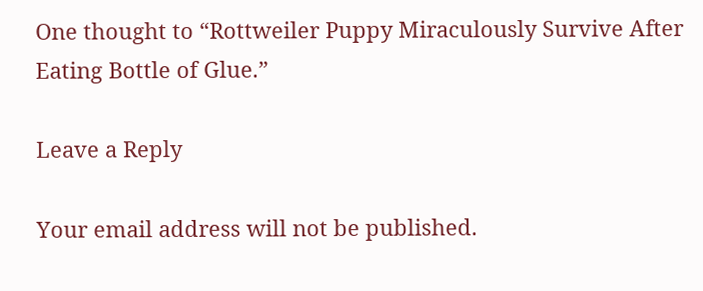One thought to “Rottweiler Puppy Miraculously Survive After Eating Bottle of Glue.”

Leave a Reply

Your email address will not be published.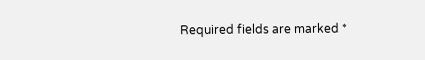Required fields are marked *